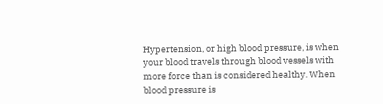Hypertension, or high blood pressure, is when your blood travels through blood vessels with more force than is considered healthy. When blood pressure is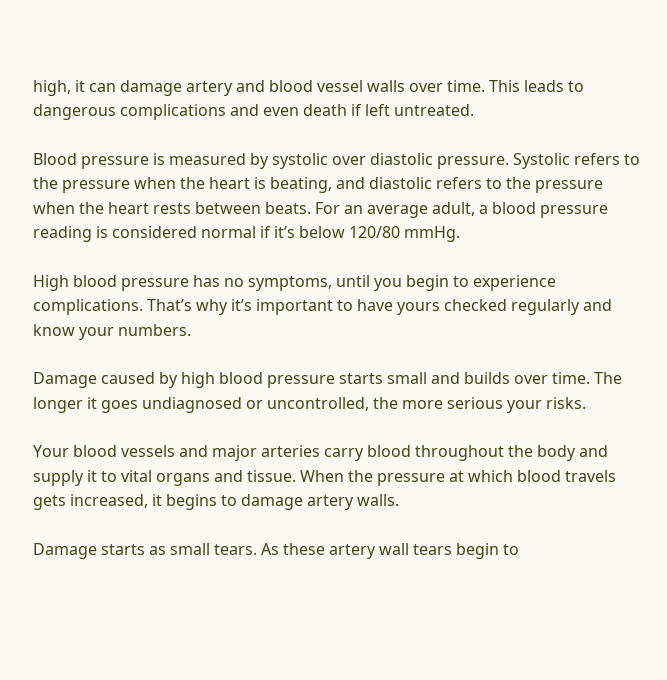high, it can damage artery and blood vessel walls over time. This leads to dangerous complications and even death if left untreated.

Blood pressure is measured by systolic over diastolic pressure. Systolic refers to the pressure when the heart is beating, and diastolic refers to the pressure when the heart rests between beats. For an average adult, a blood pressure reading is considered normal if it’s below 120/80 mmHg.

High blood pressure has no symptoms, until you begin to experience complications. That’s why it’s important to have yours checked regularly and know your numbers.

Damage caused by high blood pressure starts small and builds over time. The longer it goes undiagnosed or uncontrolled, the more serious your risks.

Your blood vessels and major arteries carry blood throughout the body and supply it to vital organs and tissue. When the pressure at which blood travels gets increased, it begins to damage artery walls.

Damage starts as small tears. As these artery wall tears begin to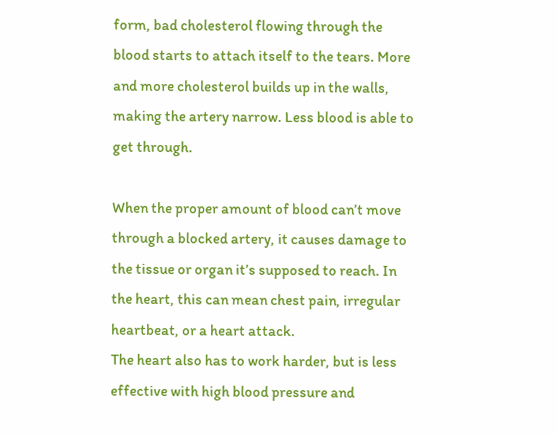form, bad cholesterol flowing through the blood starts to attach itself to the tears. More and more cholesterol builds up in the walls, making the artery narrow. Less blood is able to get through.

When the proper amount of blood can’t move through a blocked artery, it causes damage to the tissue or organ it’s supposed to reach. In the heart, this can mean chest pain, irregular heartbeat, or a heart attack.
The heart also has to work harder, but is less effective with high blood pressure and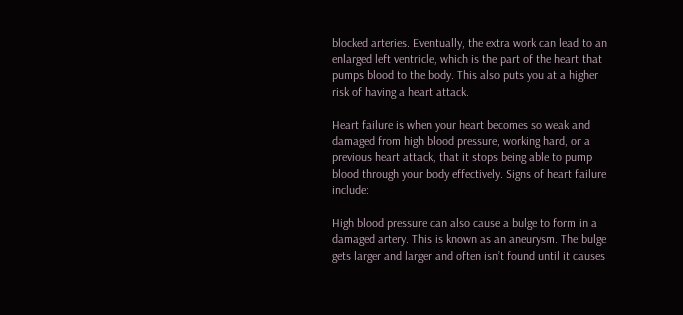blocked arteries. Eventually, the extra work can lead to an enlarged left ventricle, which is the part of the heart that pumps blood to the body. This also puts you at a higher risk of having a heart attack.

Heart failure is when your heart becomes so weak and damaged from high blood pressure, working hard, or a previous heart attack, that it stops being able to pump blood through your body effectively. Signs of heart failure include:

High blood pressure can also cause a bulge to form in a damaged artery. This is known as an aneurysm. The bulge gets larger and larger and often isn’t found until it causes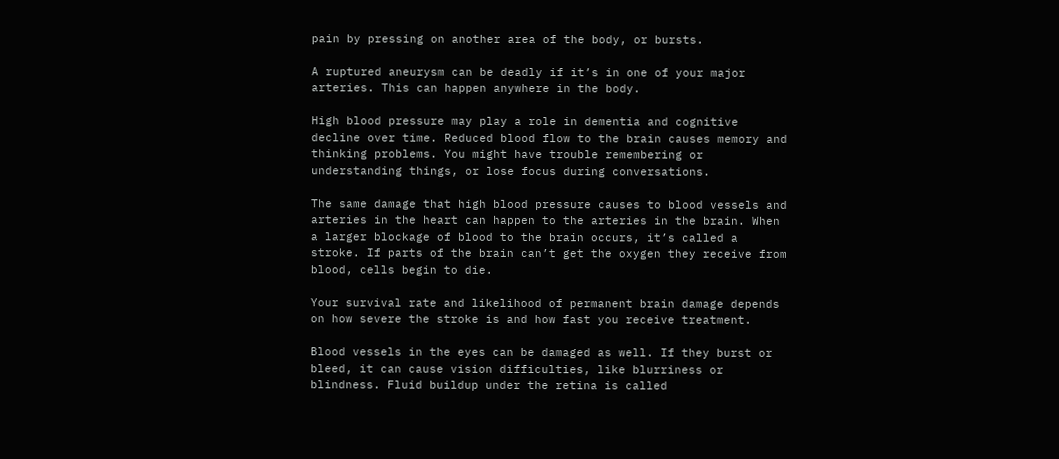pain by pressing on another area of the body, or bursts.

A ruptured aneurysm can be deadly if it’s in one of your major arteries. This can happen anywhere in the body.

High blood pressure may play a role in dementia and cognitive decline over time. Reduced blood flow to the brain causes memory and thinking problems. You might have trouble remembering or understanding things, or lose focus during conversations.

The same damage that high blood pressure causes to blood vessels and arteries in the heart can happen to the arteries in the brain. When a larger blockage of blood to the brain occurs, it’s called a stroke. If parts of the brain can’t get the oxygen they receive from blood, cells begin to die.

Your survival rate and likelihood of permanent brain damage depends on how severe the stroke is and how fast you receive treatment.

Blood vessels in the eyes can be damaged as well. If they burst or bleed, it can cause vision difficulties, like blurriness or blindness. Fluid buildup under the retina is called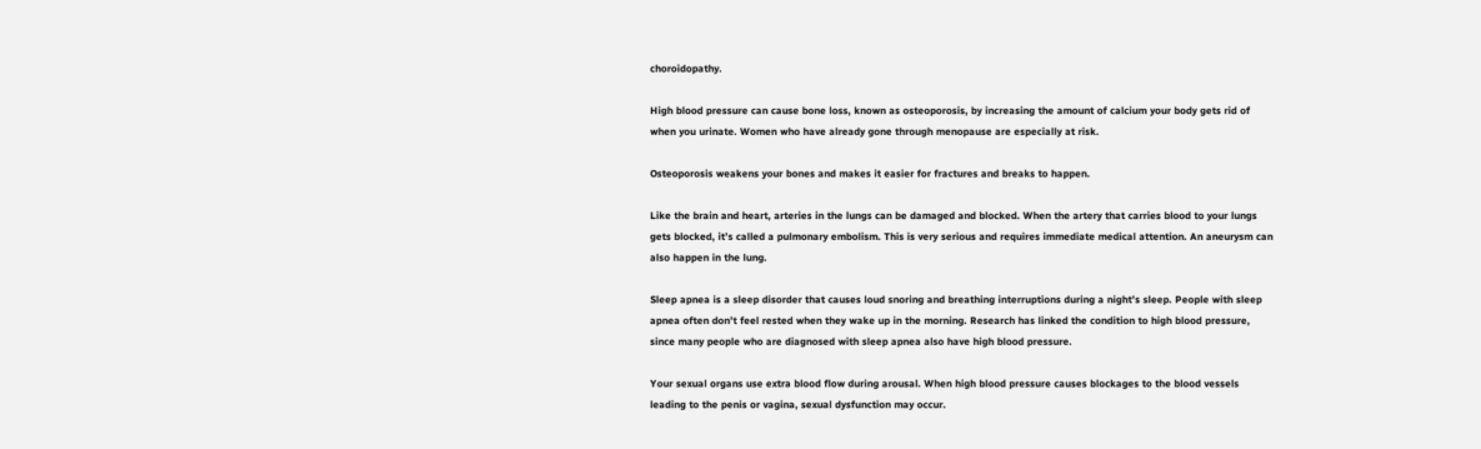choroidopathy.

High blood pressure can cause bone loss, known as osteoporosis, by increasing the amount of calcium your body gets rid of when you urinate. Women who have already gone through menopause are especially at risk.

Osteoporosis weakens your bones and makes it easier for fractures and breaks to happen.

Like the brain and heart, arteries in the lungs can be damaged and blocked. When the artery that carries blood to your lungs gets blocked, it’s called a pulmonary embolism. This is very serious and requires immediate medical attention. An aneurysm can also happen in the lung.

Sleep apnea is a sleep disorder that causes loud snoring and breathing interruptions during a night’s sleep. People with sleep apnea often don’t feel rested when they wake up in the morning. Research has linked the condition to high blood pressure, since many people who are diagnosed with sleep apnea also have high blood pressure.

Your sexual organs use extra blood flow during arousal. When high blood pressure causes blockages to the blood vessels leading to the penis or vagina, sexual dysfunction may occur.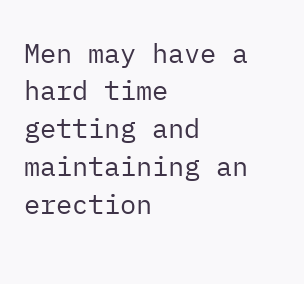Men may have a hard time getting and maintaining an erection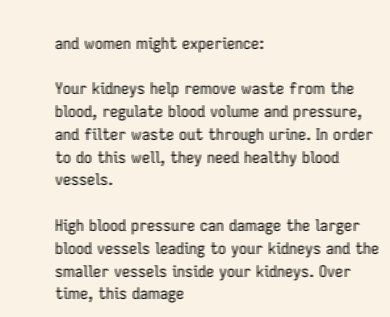and women might experience:

Your kidneys help remove waste from the blood, regulate blood volume and pressure, and filter waste out through urine. In order to do this well, they need healthy blood vessels.

High blood pressure can damage the larger blood vessels leading to your kidneys and the smaller vessels inside your kidneys. Over time, this damage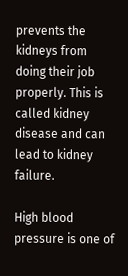prevents the kidneys from doing their job properly. This is called kidney disease and can lead to kidney failure.

High blood pressure is one of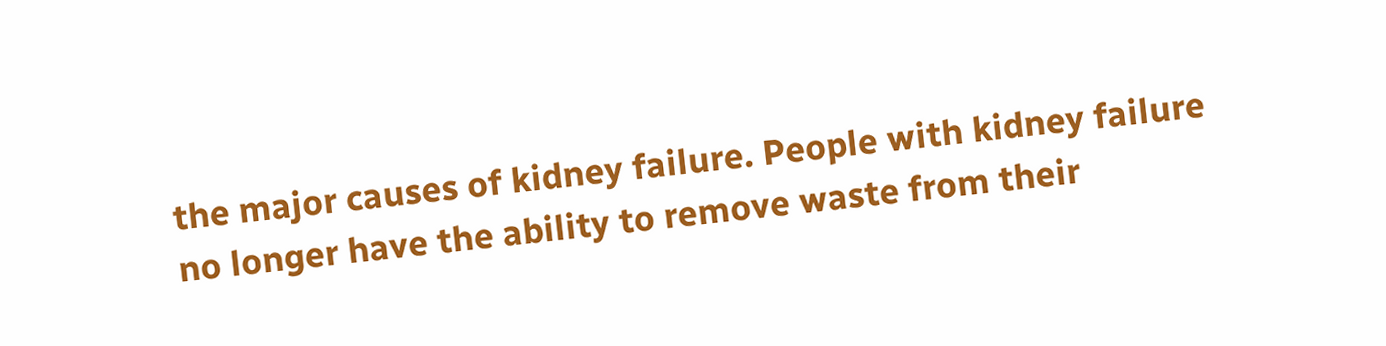the major causes of kidney failure. People with kidney failure no longer have the ability to remove waste from their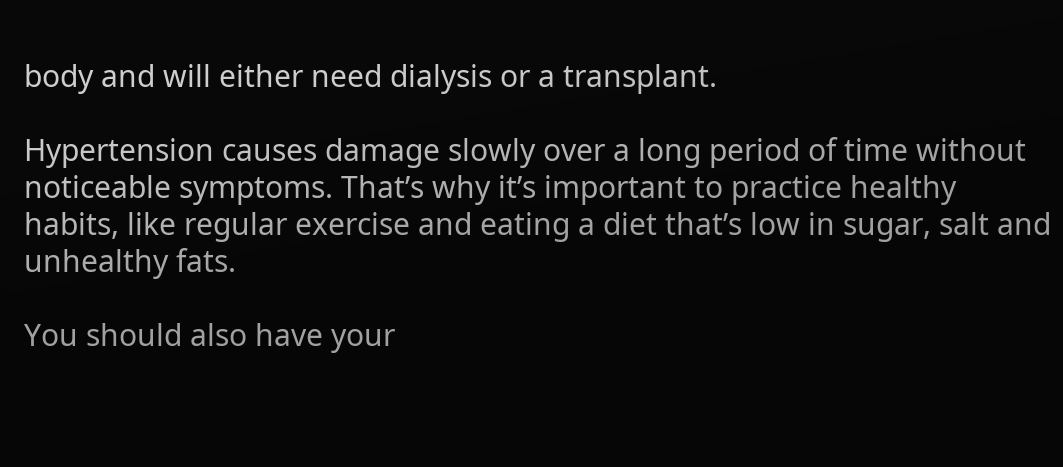body and will either need dialysis or a transplant.

Hypertension causes damage slowly over a long period of time without noticeable symptoms. That’s why it’s important to practice healthy habits, like regular exercise and eating a diet that’s low in sugar, salt and unhealthy fats.

You should also have your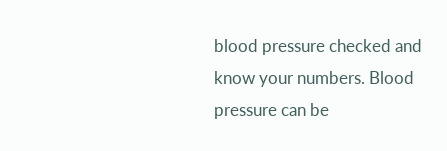blood pressure checked and know your numbers. Blood pressure can be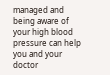managed and being aware of your high blood pressure can help you and your doctor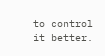to control it better.